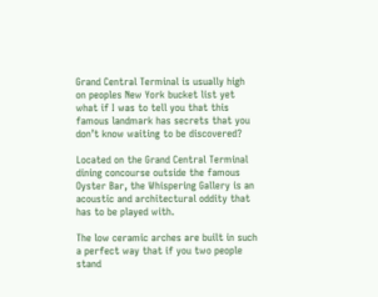Grand Central Terminal is usually high on peoples New York bucket list yet what if I was to tell you that this famous landmark has secrets that you don’t know waiting to be discovered?

Located on the Grand Central Terminal dining concourse outside the famous Oyster Bar, the Whispering Gallery is an acoustic and architectural oddity that has to be played with.

The low ceramic arches are built in such a perfect way that if you two people stand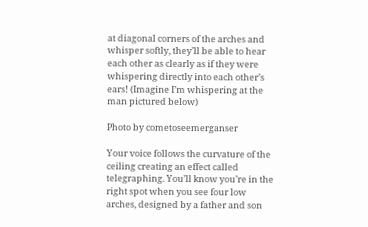at diagonal corners of the arches and whisper softly, they’ll be able to hear each other as clearly as if they were whispering directly into each other’s ears! (Imagine I’m whispering at the man pictured below)

Photo by cometoseemerganser

Your voice follows the curvature of the ceiling creating an effect called telegraphing. You’ll know you’re in the right spot when you see four low arches, designed by a father and son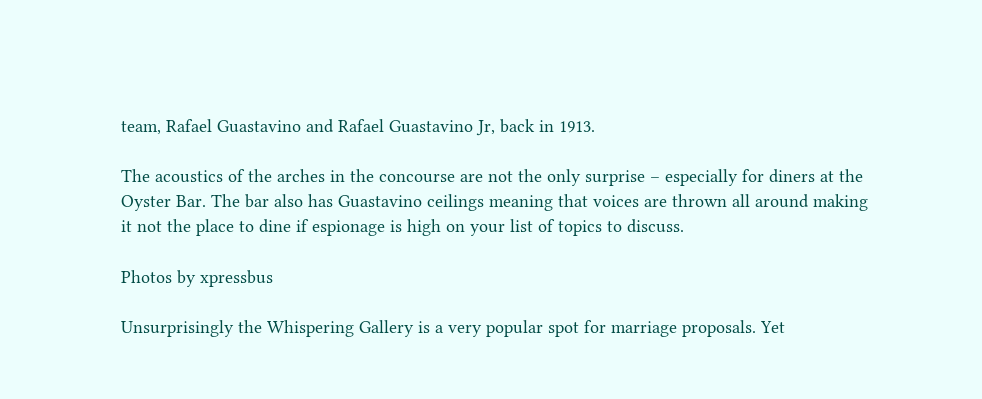team, Rafael Guastavino and Rafael Guastavino Jr, back in 1913.

The acoustics of the arches in the concourse are not the only surprise – especially for diners at the Oyster Bar. The bar also has Guastavino ceilings meaning that voices are thrown all around making it not the place to dine if espionage is high on your list of topics to discuss.

Photos by xpressbus

Unsurprisingly the Whispering Gallery is a very popular spot for marriage proposals. Yet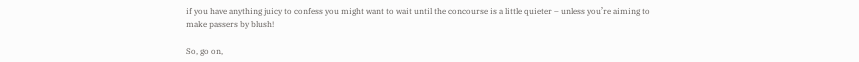if you have anything juicy to confess you might want to wait until the concourse is a little quieter – unless you’re aiming to make passers by blush!

So, go on,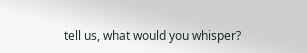tell us, what would you whisper?